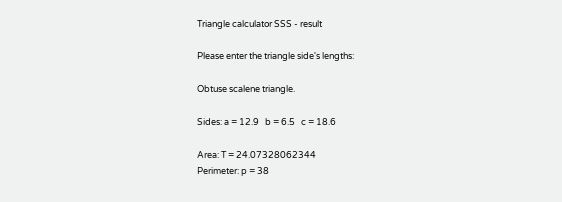Triangle calculator SSS - result

Please enter the triangle side's lengths:

Obtuse scalene triangle.

Sides: a = 12.9   b = 6.5   c = 18.6

Area: T = 24.07328062344
Perimeter: p = 38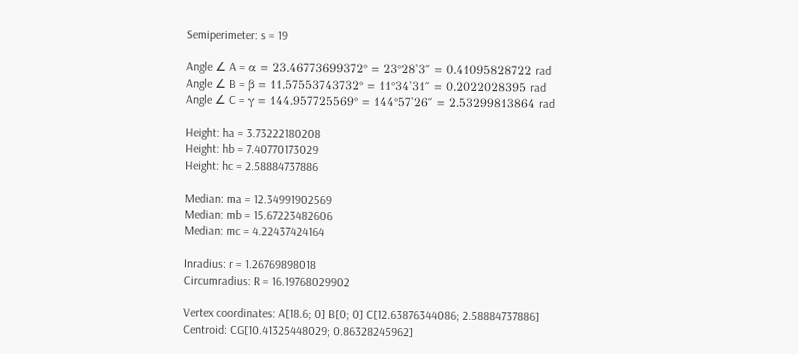Semiperimeter: s = 19

Angle ∠ A = α = 23.46773699372° = 23°28'3″ = 0.41095828722 rad
Angle ∠ B = β = 11.57553743732° = 11°34'31″ = 0.2022028395 rad
Angle ∠ C = γ = 144.957725569° = 144°57'26″ = 2.53299813864 rad

Height: ha = 3.73222180208
Height: hb = 7.40770173029
Height: hc = 2.58884737886

Median: ma = 12.34991902569
Median: mb = 15.67223482606
Median: mc = 4.22437424164

Inradius: r = 1.26769898018
Circumradius: R = 16.19768029902

Vertex coordinates: A[18.6; 0] B[0; 0] C[12.63876344086; 2.58884737886]
Centroid: CG[10.41325448029; 0.86328245962]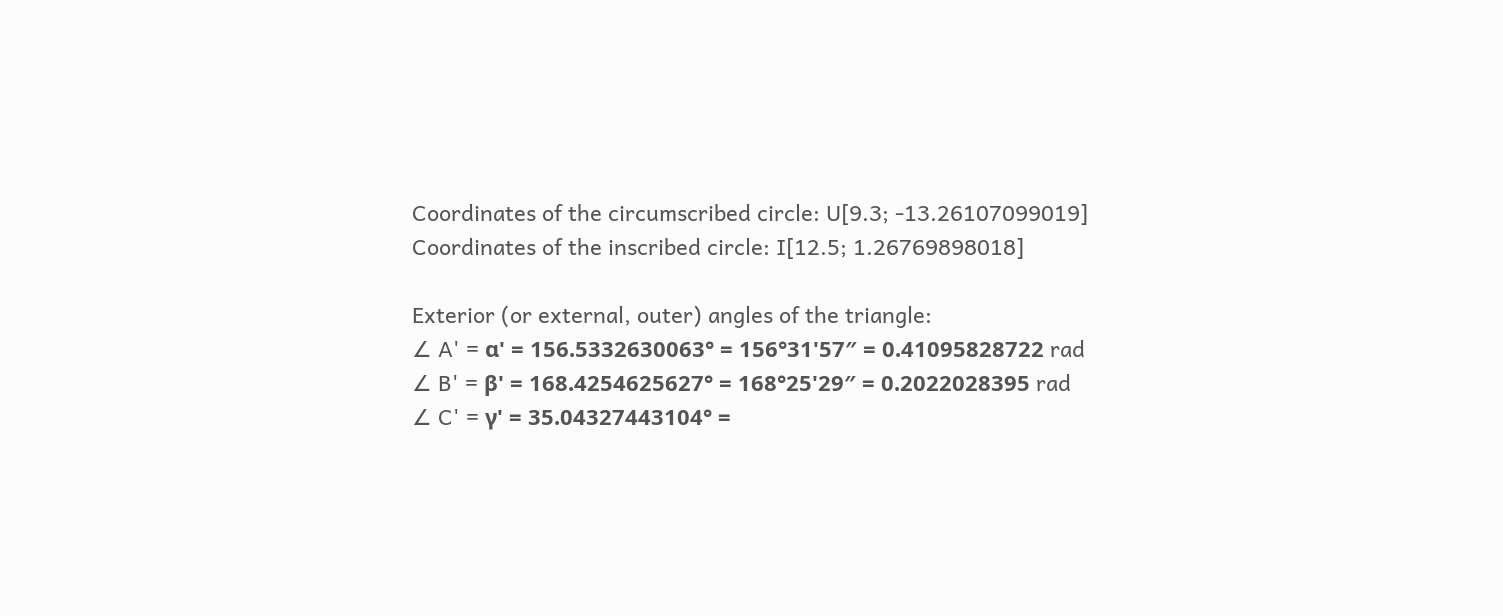Coordinates of the circumscribed circle: U[9.3; -13.26107099019]
Coordinates of the inscribed circle: I[12.5; 1.26769898018]

Exterior (or external, outer) angles of the triangle:
∠ A' = α' = 156.5332630063° = 156°31'57″ = 0.41095828722 rad
∠ B' = β' = 168.4254625627° = 168°25'29″ = 0.2022028395 rad
∠ C' = γ' = 35.04327443104° =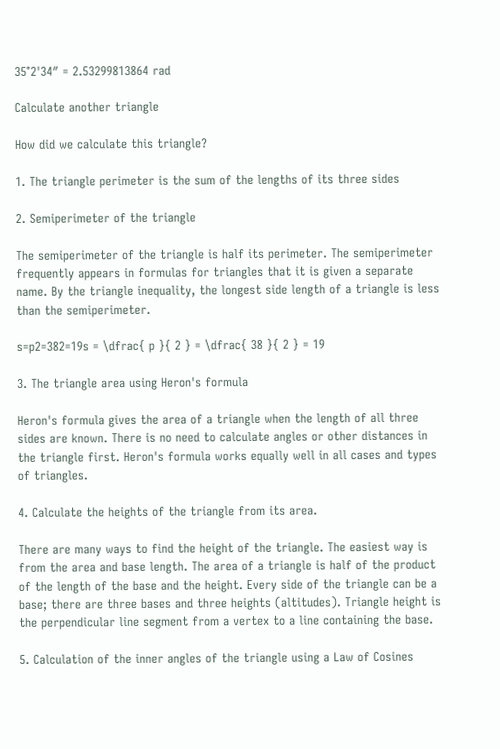35°2'34″ = 2.53299813864 rad

Calculate another triangle

How did we calculate this triangle?

1. The triangle perimeter is the sum of the lengths of its three sides

2. Semiperimeter of the triangle

The semiperimeter of the triangle is half its perimeter. The semiperimeter frequently appears in formulas for triangles that it is given a separate name. By the triangle inequality, the longest side length of a triangle is less than the semiperimeter.

s=p2=382=19s = \dfrac{ p }{ 2 } = \dfrac{ 38 }{ 2 } = 19

3. The triangle area using Heron's formula

Heron's formula gives the area of a triangle when the length of all three sides are known. There is no need to calculate angles or other distances in the triangle first. Heron's formula works equally well in all cases and types of triangles.

4. Calculate the heights of the triangle from its area.

There are many ways to find the height of the triangle. The easiest way is from the area and base length. The area of a triangle is half of the product of the length of the base and the height. Every side of the triangle can be a base; there are three bases and three heights (altitudes). Triangle height is the perpendicular line segment from a vertex to a line containing the base.

5. Calculation of the inner angles of the triangle using a Law of Cosines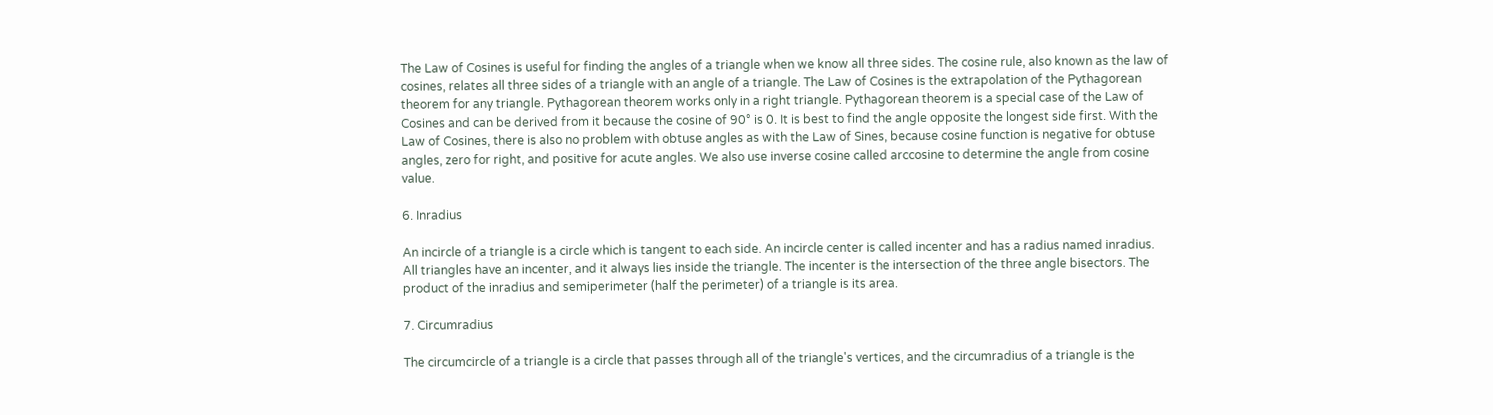The Law of Cosines is useful for finding the angles of a triangle when we know all three sides. The cosine rule, also known as the law of cosines, relates all three sides of a triangle with an angle of a triangle. The Law of Cosines is the extrapolation of the Pythagorean theorem for any triangle. Pythagorean theorem works only in a right triangle. Pythagorean theorem is a special case of the Law of Cosines and can be derived from it because the cosine of 90° is 0. It is best to find the angle opposite the longest side first. With the Law of Cosines, there is also no problem with obtuse angles as with the Law of Sines, because cosine function is negative for obtuse angles, zero for right, and positive for acute angles. We also use inverse cosine called arccosine to determine the angle from cosine value.

6. Inradius

An incircle of a triangle is a circle which is tangent to each side. An incircle center is called incenter and has a radius named inradius. All triangles have an incenter, and it always lies inside the triangle. The incenter is the intersection of the three angle bisectors. The product of the inradius and semiperimeter (half the perimeter) of a triangle is its area.

7. Circumradius

The circumcircle of a triangle is a circle that passes through all of the triangle's vertices, and the circumradius of a triangle is the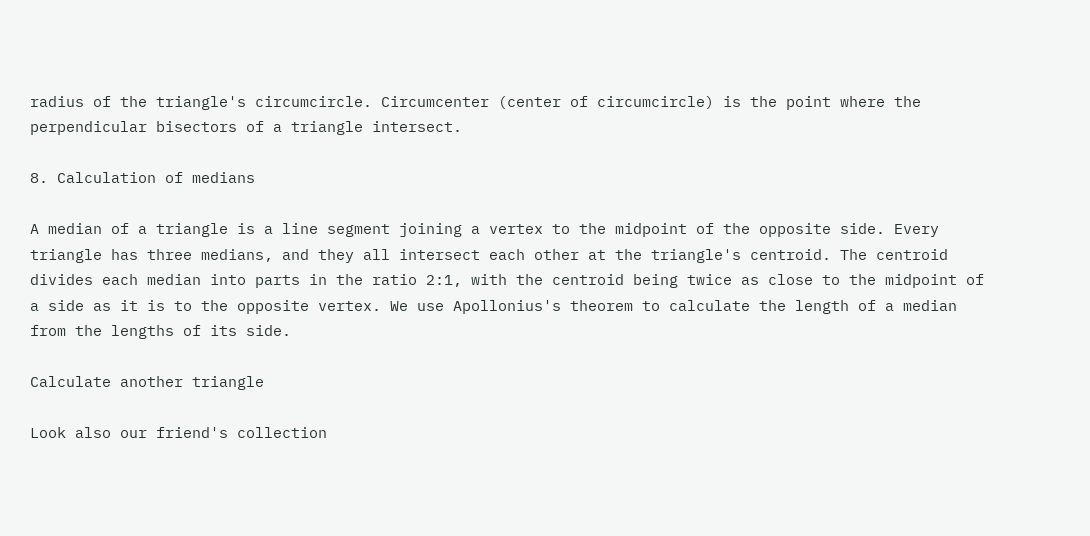radius of the triangle's circumcircle. Circumcenter (center of circumcircle) is the point where the perpendicular bisectors of a triangle intersect.

8. Calculation of medians

A median of a triangle is a line segment joining a vertex to the midpoint of the opposite side. Every triangle has three medians, and they all intersect each other at the triangle's centroid. The centroid divides each median into parts in the ratio 2:1, with the centroid being twice as close to the midpoint of a side as it is to the opposite vertex. We use Apollonius's theorem to calculate the length of a median from the lengths of its side.

Calculate another triangle

Look also our friend's collection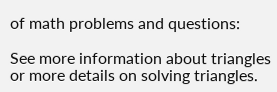of math problems and questions:

See more information about triangles or more details on solving triangles.